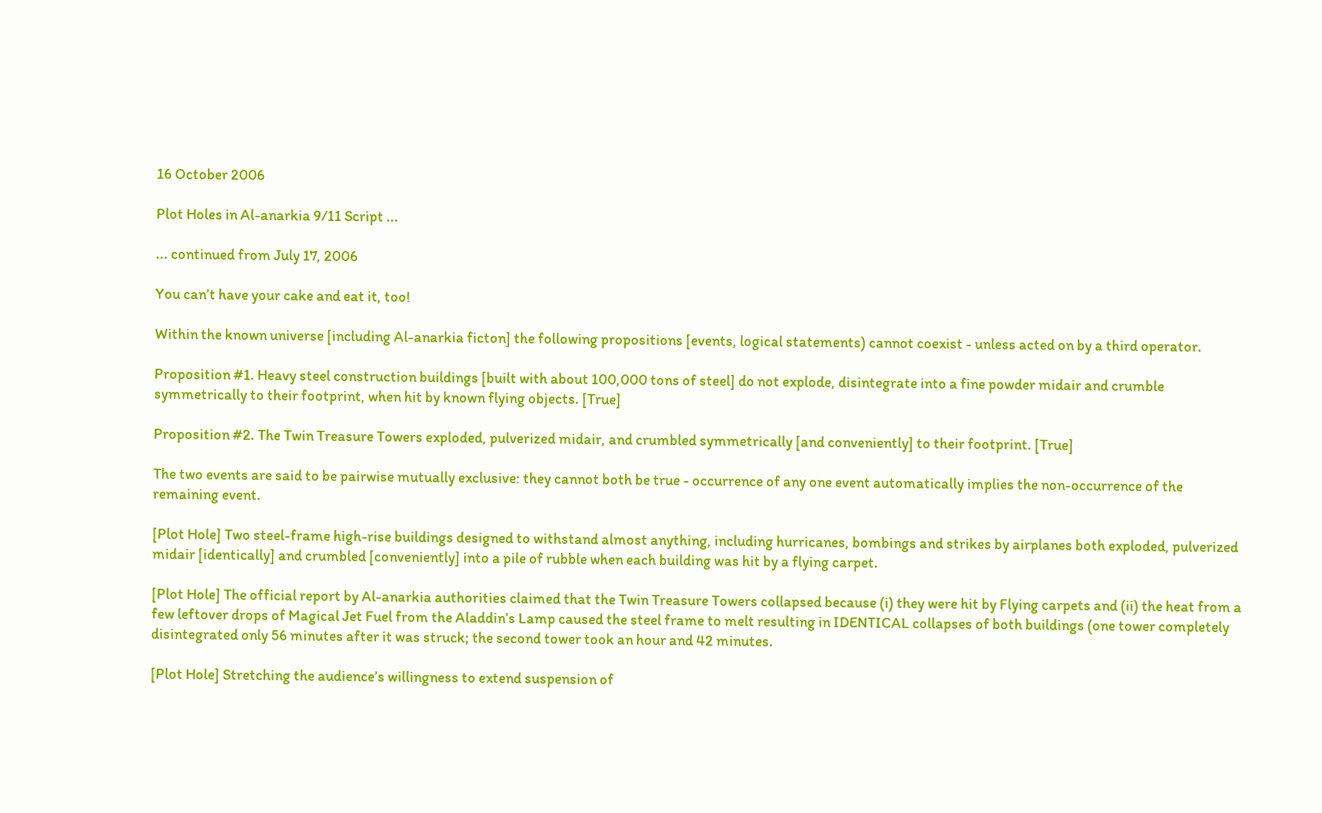16 October 2006

Plot Holes in Al-anarkia 9/11 Script ...

... continued from July 17, 2006

You can’t have your cake and eat it, too!

Within the known universe [including Al-anarkia ficton] the following propositions [events, logical statements) cannot coexist - unless acted on by a third operator.

Proposition #1. Heavy steel construction buildings [built with about 100,000 tons of steel] do not explode, disintegrate into a fine powder midair and crumble symmetrically to their footprint, when hit by known flying objects. [True]

Proposition #2. The Twin Treasure Towers exploded, pulverized midair, and crumbled symmetrically [and conveniently] to their footprint. [True]

The two events are said to be pairwise mutually exclusive: they cannot both be true - occurrence of any one event automatically implies the non-occurrence of the remaining event.

[Plot Hole] Two steel-frame high-rise buildings designed to withstand almost anything, including hurricanes, bombings and strikes by airplanes both exploded, pulverized midair [identically] and crumbled [conveniently] into a pile of rubble when each building was hit by a flying carpet.

[Plot Hole] The official report by Al-anarkia authorities claimed that the Twin Treasure Towers collapsed because (i) they were hit by Flying carpets and (ii) the heat from a few leftover drops of Magical Jet Fuel from the Aladdin’s Lamp caused the steel frame to melt resulting in IDENTICAL collapses of both buildings (one tower completely disintegrated only 56 minutes after it was struck; the second tower took an hour and 42 minutes.

[Plot Hole] Stretching the audience’s willingness to extend suspension of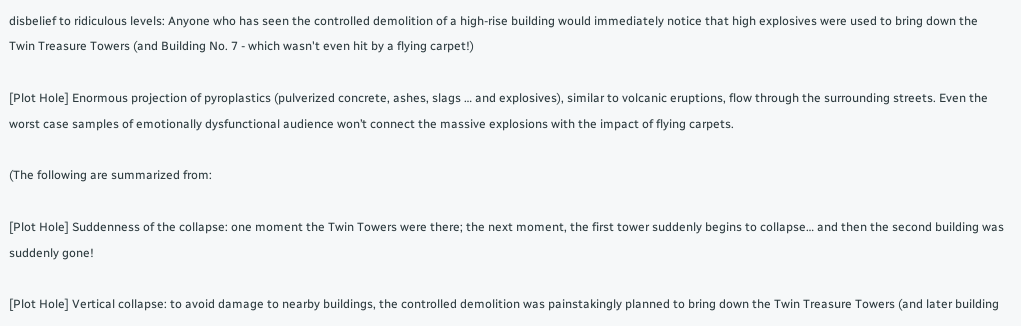disbelief to ridiculous levels: Anyone who has seen the controlled demolition of a high-rise building would immediately notice that high explosives were used to bring down the Twin Treasure Towers (and Building No. 7 - which wasn't even hit by a flying carpet!)

[Plot Hole] Enormous projection of pyroplastics (pulverized concrete, ashes, slags … and explosives), similar to volcanic eruptions, flow through the surrounding streets. Even the worst case samples of emotionally dysfunctional audience won’t connect the massive explosions with the impact of flying carpets.

(The following are summarized from:

[Plot Hole] Suddenness of the collapse: one moment the Twin Towers were there; the next moment, the first tower suddenly begins to collapse… and then the second building was suddenly gone!

[Plot Hole] Vertical collapse: to avoid damage to nearby buildings, the controlled demolition was painstakingly planned to bring down the Twin Treasure Towers (and later building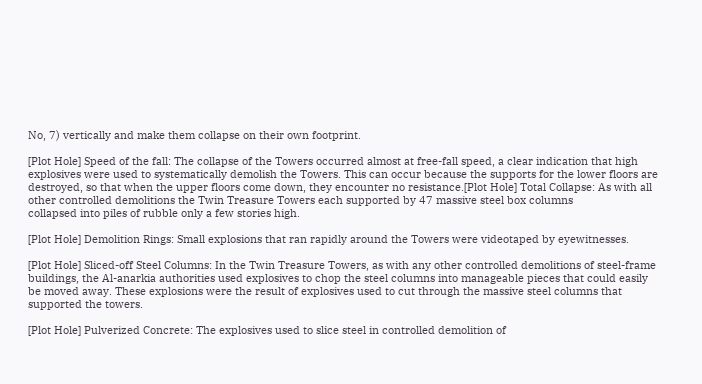No, 7) vertically and make them collapse on their own footprint.

[Plot Hole] Speed of the fall: The collapse of the Towers occurred almost at free-fall speed, a clear indication that high explosives were used to systematically demolish the Towers. This can occur because the supports for the lower floors are destroyed, so that when the upper floors come down, they encounter no resistance.[Plot Hole] Total Collapse: As with all other controlled demolitions the Twin Treasure Towers each supported by 47 massive steel box columns
collapsed into piles of rubble only a few stories high.

[Plot Hole] Demolition Rings: Small explosions that ran rapidly around the Towers were videotaped by eyewitnesses.

[Plot Hole] Sliced-off Steel Columns: In the Twin Treasure Towers, as with any other controlled demolitions of steel-frame buildings, the Al-anarkia authorities used explosives to chop the steel columns into manageable pieces that could easily be moved away. These explosions were the result of explosives used to cut through the massive steel columns that supported the towers.

[Plot Hole] Pulverized Concrete: The explosives used to slice steel in controlled demolition of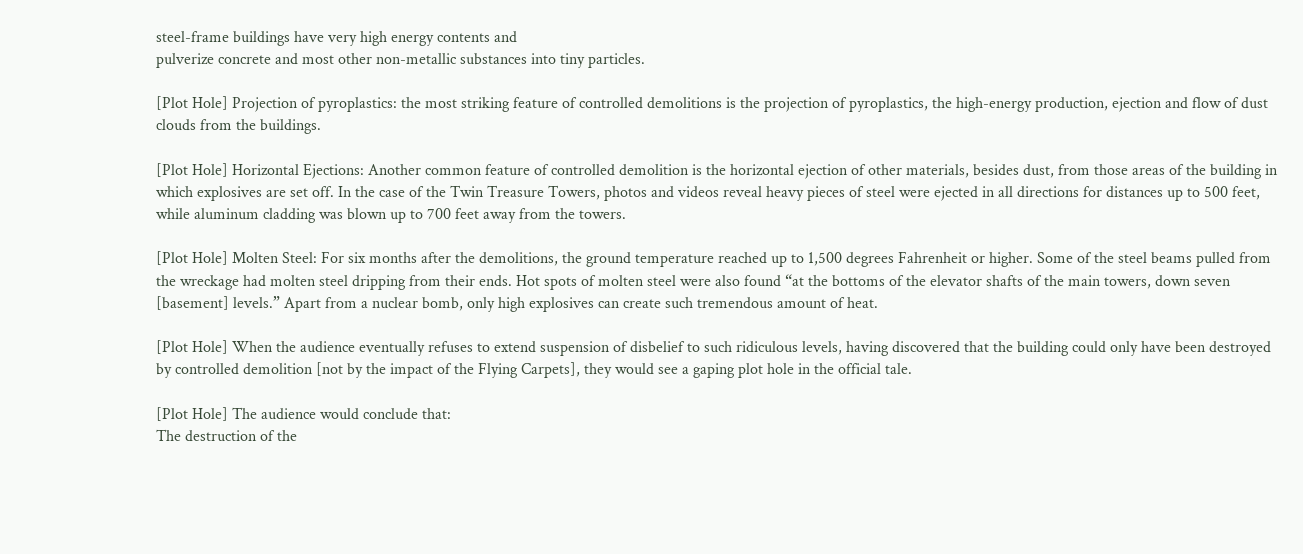steel-frame buildings have very high energy contents and
pulverize concrete and most other non-metallic substances into tiny particles.

[Plot Hole] Projection of pyroplastics: the most striking feature of controlled demolitions is the projection of pyroplastics, the high-energy production, ejection and flow of dust clouds from the buildings.

[Plot Hole] Horizontal Ejections: Another common feature of controlled demolition is the horizontal ejection of other materials, besides dust, from those areas of the building in which explosives are set off. In the case of the Twin Treasure Towers, photos and videos reveal heavy pieces of steel were ejected in all directions for distances up to 500 feet, while aluminum cladding was blown up to 700 feet away from the towers.

[Plot Hole] Molten Steel: For six months after the demolitions, the ground temperature reached up to 1,500 degrees Fahrenheit or higher. Some of the steel beams pulled from the wreckage had molten steel dripping from their ends. Hot spots of molten steel were also found “at the bottoms of the elevator shafts of the main towers, down seven [basement] levels.” Apart from a nuclear bomb, only high explosives can create such tremendous amount of heat.

[Plot Hole] When the audience eventually refuses to extend suspension of disbelief to such ridiculous levels, having discovered that the building could only have been destroyed by controlled demolition [not by the impact of the Flying Carpets], they would see a gaping plot hole in the official tale.

[Plot Hole] The audience would conclude that:
The destruction of the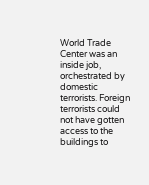World Trade Center was an inside job, orchestrated by domestic terrorists. Foreign terrorists could not have gotten access to the buildings to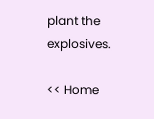plant the explosives.

<< Home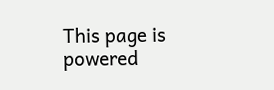This page is powered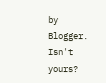by Blogger. Isn't yours?